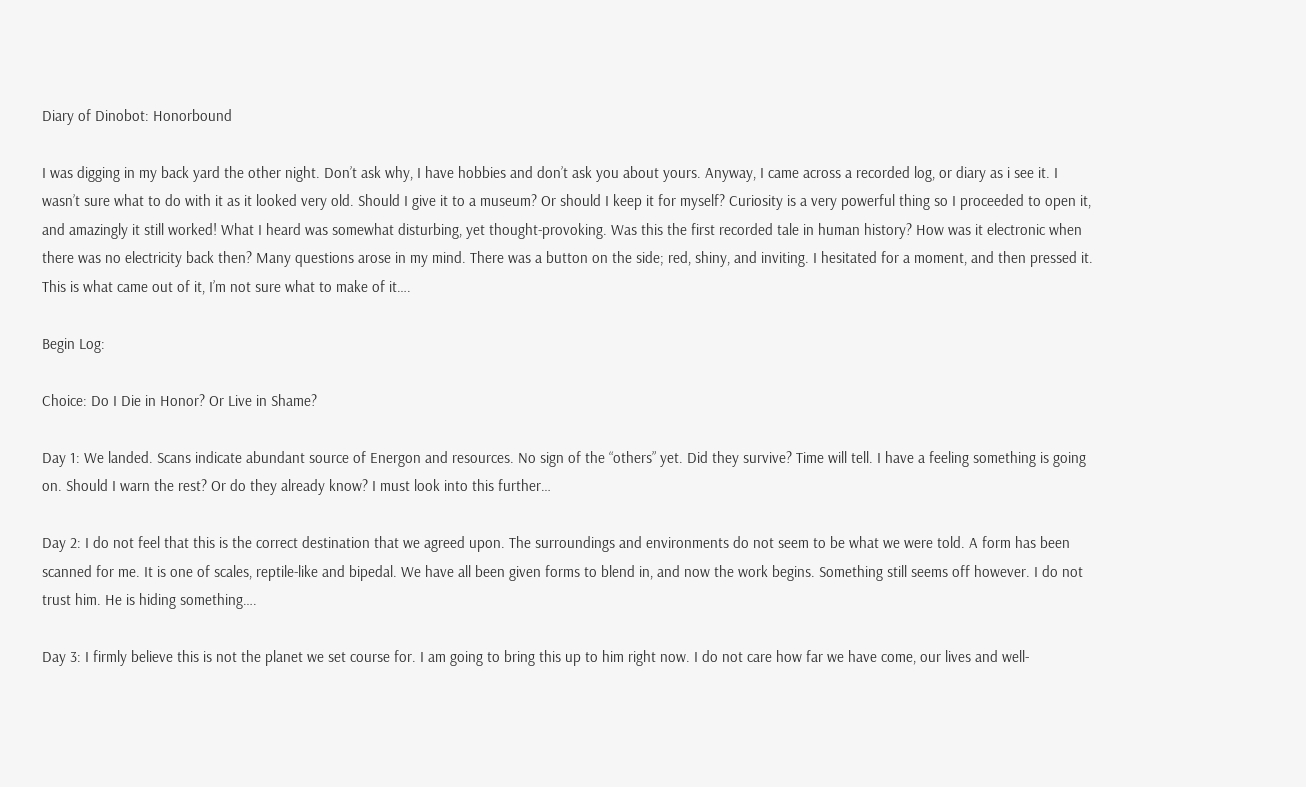Diary of Dinobot: Honorbound

I was digging in my back yard the other night. Don’t ask why, I have hobbies and don’t ask you about yours. Anyway, I came across a recorded log, or diary as i see it. I wasn’t sure what to do with it as it looked very old. Should I give it to a museum? Or should I keep it for myself? Curiosity is a very powerful thing so I proceeded to open it, and amazingly it still worked! What I heard was somewhat disturbing, yet thought-provoking. Was this the first recorded tale in human history? How was it electronic when there was no electricity back then? Many questions arose in my mind. There was a button on the side; red, shiny, and inviting. I hesitated for a moment, and then pressed it. This is what came out of it, I’m not sure what to make of it….

Begin Log:

Choice: Do I Die in Honor? Or Live in Shame?

Day 1: We landed. Scans indicate abundant source of Energon and resources. No sign of the “others” yet. Did they survive? Time will tell. I have a feeling something is going on. Should I warn the rest? Or do they already know? I must look into this further…

Day 2: I do not feel that this is the correct destination that we agreed upon. The surroundings and environments do not seem to be what we were told. A form has been scanned for me. It is one of scales, reptile-like and bipedal. We have all been given forms to blend in, and now the work begins. Something still seems off however. I do not trust him. He is hiding something….

Day 3: I firmly believe this is not the planet we set course for. I am going to bring this up to him right now. I do not care how far we have come, our lives and well-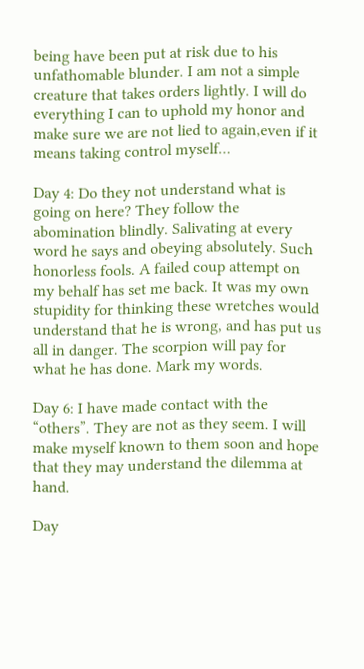being have been put at risk due to his unfathomable blunder. I am not a simple creature that takes orders lightly. I will do everything I can to uphold my honor and make sure we are not lied to again,even if it means taking control myself…

Day 4: Do they not understand what is going on here? They follow the abomination blindly. Salivating at every word he says and obeying absolutely. Such honorless fools. A failed coup attempt on my behalf has set me back. It was my own stupidity for thinking these wretches would understand that he is wrong, and has put us all in danger. The scorpion will pay for what he has done. Mark my words.

Day 6: I have made contact with the “others”. They are not as they seem. I will make myself known to them soon and hope that they may understand the dilemma at hand.

Day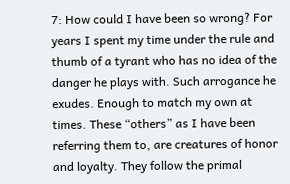7: How could I have been so wrong? For years I spent my time under the rule and thumb of a tyrant who has no idea of the danger he plays with. Such arrogance he exudes. Enough to match my own at times. These “others” as I have been referring them to, are creatures of honor and loyalty. They follow the primal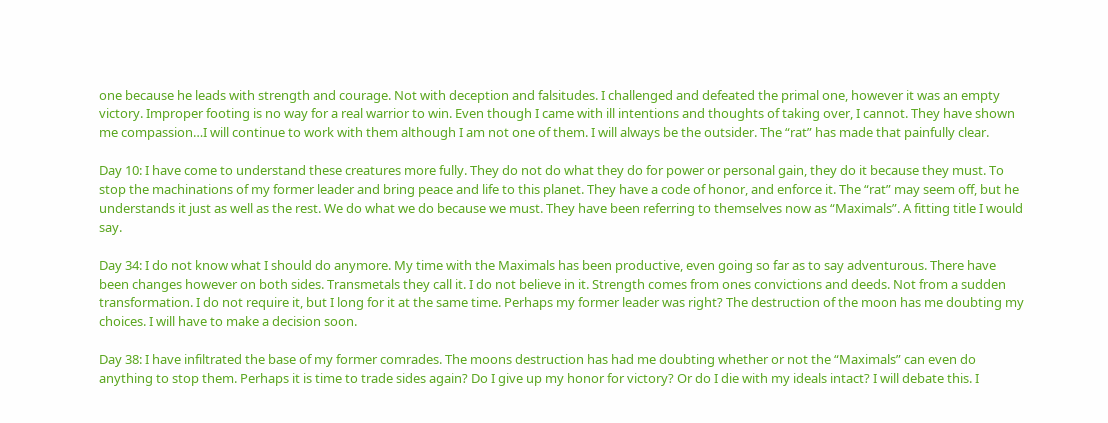one because he leads with strength and courage. Not with deception and falsitudes. I challenged and defeated the primal one, however it was an empty victory. Improper footing is no way for a real warrior to win. Even though I came with ill intentions and thoughts of taking over, I cannot. They have shown me compassion…I will continue to work with them although I am not one of them. I will always be the outsider. The “rat” has made that painfully clear.

Day 10: I have come to understand these creatures more fully. They do not do what they do for power or personal gain, they do it because they must. To stop the machinations of my former leader and bring peace and life to this planet. They have a code of honor, and enforce it. The “rat” may seem off, but he understands it just as well as the rest. We do what we do because we must. They have been referring to themselves now as “Maximals”. A fitting title I would say.

Day 34: I do not know what I should do anymore. My time with the Maximals has been productive, even going so far as to say adventurous. There have been changes however on both sides. Transmetals they call it. I do not believe in it. Strength comes from ones convictions and deeds. Not from a sudden transformation. I do not require it, but I long for it at the same time. Perhaps my former leader was right? The destruction of the moon has me doubting my choices. I will have to make a decision soon.

Day 38: I have infiltrated the base of my former comrades. The moons destruction has had me doubting whether or not the “Maximals” can even do anything to stop them. Perhaps it is time to trade sides again? Do I give up my honor for victory? Or do I die with my ideals intact? I will debate this. I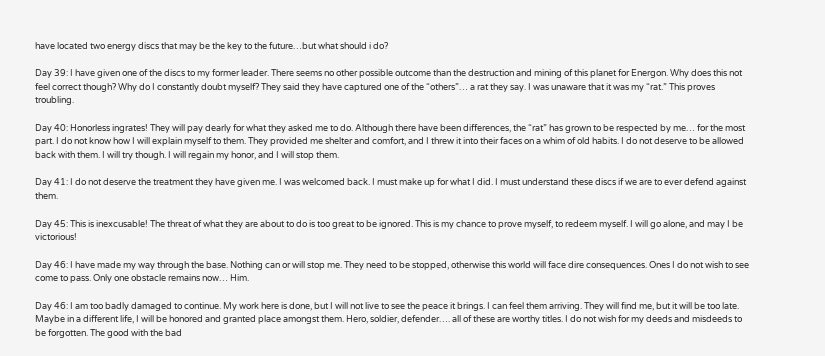have located two energy discs that may be the key to the future…but what should i do?

Day 39: I have given one of the discs to my former leader. There seems no other possible outcome than the destruction and mining of this planet for Energon. Why does this not feel correct though? Why do I constantly doubt myself? They said they have captured one of the “others”… a rat they say. I was unaware that it was my “rat.” This proves troubling.

Day 40: Honorless ingrates! They will pay dearly for what they asked me to do. Although there have been differences, the “rat” has grown to be respected by me… for the most part. I do not know how I will explain myself to them. They provided me shelter and comfort, and I threw it into their faces on a whim of old habits. I do not deserve to be allowed back with them. I will try though. I will regain my honor, and I will stop them.

Day 41: I do not deserve the treatment they have given me. I was welcomed back. I must make up for what I did. I must understand these discs if we are to ever defend against them.

Day 45: This is inexcusable! The threat of what they are about to do is too great to be ignored. This is my chance to prove myself, to redeem myself. I will go alone, and may I be victorious!

Day 46: I have made my way through the base. Nothing can or will stop me. They need to be stopped, otherwise this world will face dire consequences. Ones I do not wish to see come to pass. Only one obstacle remains now… Him.

Day 46: I am too badly damaged to continue. My work here is done, but I will not live to see the peace it brings. I can feel them arriving. They will find me, but it will be too late. Maybe in a different life, I will be honored and granted place amongst them. Hero, soldier, defender…. all of these are worthy titles. I do not wish for my deeds and misdeeds to be forgotten. The good with the bad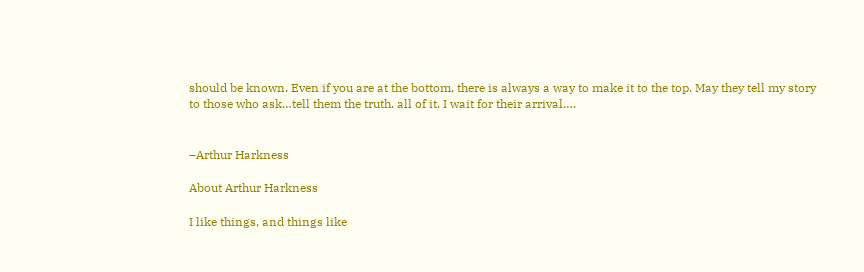should be known. Even if you are at the bottom, there is always a way to make it to the top. May they tell my story to those who ask…tell them the truth. all of it. I wait for their arrival….


–Arthur Harkness

About Arthur Harkness

I like things, and things like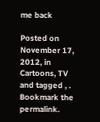me back

Posted on November 17, 2012, in Cartoons, TV and tagged , . Bookmark the permalink.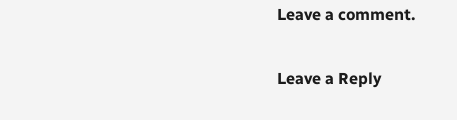Leave a comment.

Leave a Reply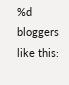%d bloggers like this: